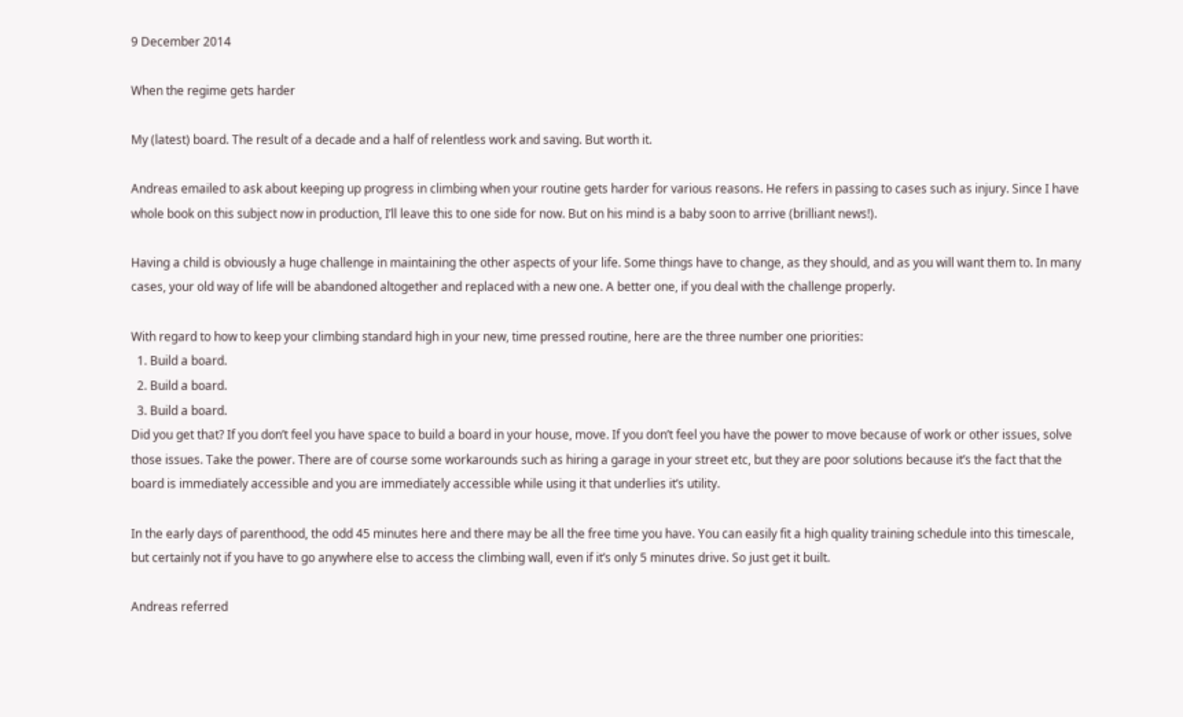9 December 2014

When the regime gets harder

My (latest) board. The result of a decade and a half of relentless work and saving. But worth it.

Andreas emailed to ask about keeping up progress in climbing when your routine gets harder for various reasons. He refers in passing to cases such as injury. Since I have whole book on this subject now in production, I’ll leave this to one side for now. But on his mind is a baby soon to arrive (brilliant news!).

Having a child is obviously a huge challenge in maintaining the other aspects of your life. Some things have to change, as they should, and as you will want them to. In many cases, your old way of life will be abandoned altogether and replaced with a new one. A better one, if you deal with the challenge properly.

With regard to how to keep your climbing standard high in your new, time pressed routine, here are the three number one priorities:
  1. Build a board.
  2. Build a board.
  3. Build a board.
Did you get that? If you don’t feel you have space to build a board in your house, move. If you don’t feel you have the power to move because of work or other issues, solve those issues. Take the power. There are of course some workarounds such as hiring a garage in your street etc, but they are poor solutions because it’s the fact that the board is immediately accessible and you are immediately accessible while using it that underlies it’s utility.

In the early days of parenthood, the odd 45 minutes here and there may be all the free time you have. You can easily fit a high quality training schedule into this timescale, but certainly not if you have to go anywhere else to access the climbing wall, even if it’s only 5 minutes drive. So just get it built.

Andreas referred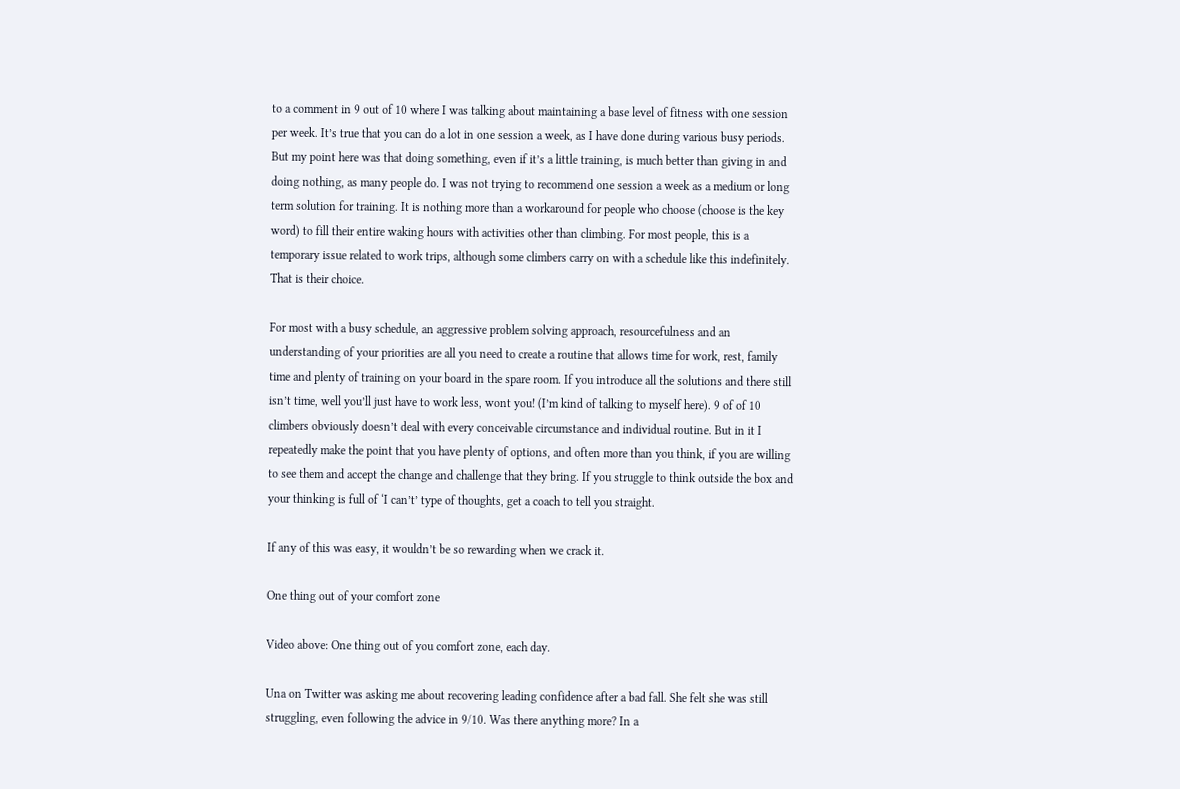to a comment in 9 out of 10 where I was talking about maintaining a base level of fitness with one session per week. It’s true that you can do a lot in one session a week, as I have done during various busy periods. But my point here was that doing something, even if it’s a little training, is much better than giving in and doing nothing, as many people do. I was not trying to recommend one session a week as a medium or long term solution for training. It is nothing more than a workaround for people who choose (choose is the key word) to fill their entire waking hours with activities other than climbing. For most people, this is a temporary issue related to work trips, although some climbers carry on with a schedule like this indefinitely. That is their choice.

For most with a busy schedule, an aggressive problem solving approach, resourcefulness and an understanding of your priorities are all you need to create a routine that allows time for work, rest, family time and plenty of training on your board in the spare room. If you introduce all the solutions and there still isn’t time, well you’ll just have to work less, wont you! (I’m kind of talking to myself here). 9 of of 10 climbers obviously doesn’t deal with every conceivable circumstance and individual routine. But in it I repeatedly make the point that you have plenty of options, and often more than you think, if you are willing to see them and accept the change and challenge that they bring. If you struggle to think outside the box and your thinking is full of ‘I can’t’ type of thoughts, get a coach to tell you straight.

If any of this was easy, it wouldn’t be so rewarding when we crack it.

One thing out of your comfort zone

Video above: One thing out of you comfort zone, each day.

Una on Twitter was asking me about recovering leading confidence after a bad fall. She felt she was still struggling, even following the advice in 9/10. Was there anything more? In a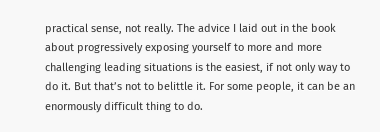practical sense, not really. The advice I laid out in the book about progressively exposing yourself to more and more challenging leading situations is the easiest, if not only way to do it. But that’s not to belittle it. For some people, it can be an enormously difficult thing to do.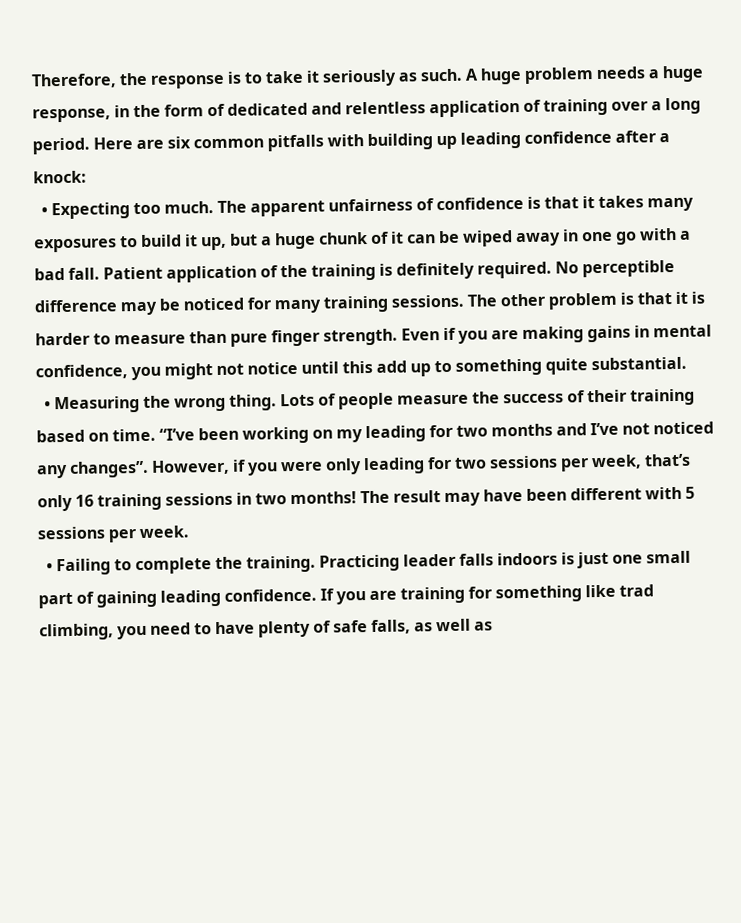Therefore, the response is to take it seriously as such. A huge problem needs a huge response, in the form of dedicated and relentless application of training over a long period. Here are six common pitfalls with building up leading confidence after a knock:
  • Expecting too much. The apparent unfairness of confidence is that it takes many exposures to build it up, but a huge chunk of it can be wiped away in one go with a bad fall. Patient application of the training is definitely required. No perceptible difference may be noticed for many training sessions. The other problem is that it is harder to measure than pure finger strength. Even if you are making gains in mental confidence, you might not notice until this add up to something quite substantial.
  • Measuring the wrong thing. Lots of people measure the success of their training based on time. “I’ve been working on my leading for two months and I’ve not noticed any changes”. However, if you were only leading for two sessions per week, that’s only 16 training sessions in two months! The result may have been different with 5 sessions per week.
  • Failing to complete the training. Practicing leader falls indoors is just one small part of gaining leading confidence. If you are training for something like trad climbing, you need to have plenty of safe falls, as well as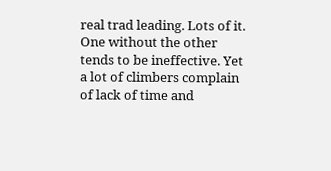real trad leading. Lots of it. One without the other tends to be ineffective. Yet a lot of climbers complain of lack of time and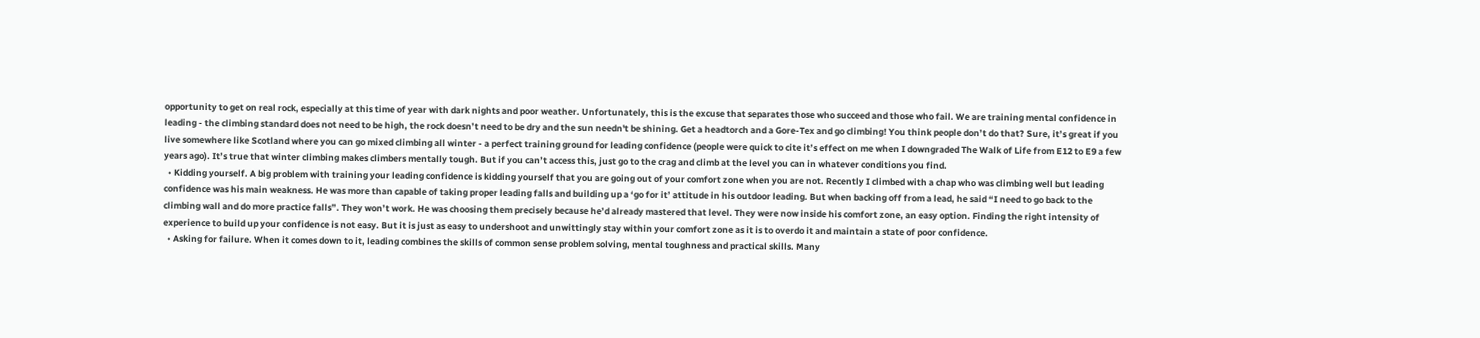opportunity to get on real rock, especially at this time of year with dark nights and poor weather. Unfortunately, this is the excuse that separates those who succeed and those who fail. We are training mental confidence in leading - the climbing standard does not need to be high, the rock doesn’t need to be dry and the sun needn't be shining. Get a headtorch and a Gore-Tex and go climbing! You think people don’t do that? Sure, it’s great if you live somewhere like Scotland where you can go mixed climbing all winter - a perfect training ground for leading confidence (people were quick to cite it’s effect on me when I downgraded The Walk of Life from E12 to E9 a few years ago). It’s true that winter climbing makes climbers mentally tough. But if you can’t access this, just go to the crag and climb at the level you can in whatever conditions you find.
  • Kidding yourself. A big problem with training your leading confidence is kidding yourself that you are going out of your comfort zone when you are not. Recently I climbed with a chap who was climbing well but leading confidence was his main weakness. He was more than capable of taking proper leading falls and building up a ‘go for it’ attitude in his outdoor leading. But when backing off from a lead, he said “I need to go back to the climbing wall and do more practice falls”. They won’t work. He was choosing them precisely because he’d already mastered that level. They were now inside his comfort zone, an easy option. Finding the right intensity of experience to build up your confidence is not easy. But it is just as easy to undershoot and unwittingly stay within your comfort zone as it is to overdo it and maintain a state of poor confidence.
  • Asking for failure. When it comes down to it, leading combines the skills of common sense problem solving, mental toughness and practical skills. Many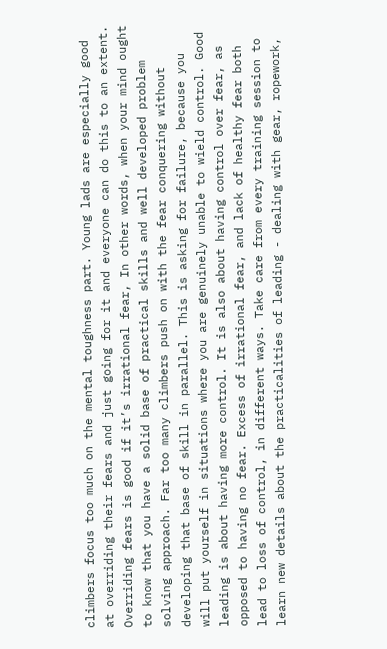climbers focus too much on the mental toughness part. Young lads are especially good at overriding their fears and just going for it and everyone can do this to an extent. Overriding fears is good if it’s irrational fear, In other words, when your mind ought to know that you have a solid base of practical skills and well developed problem solving approach. Far too many climbers push on with the fear conquering without developing that base of skill in parallel. This is asking for failure, because you will put yourself in situations where you are genuinely unable to wield control. Good leading is about having more control. It is also about having control over fear, as opposed to having no fear. Excess of irrational fear, and lack of healthy fear both lead to loss of control, in different ways. Take care from every training session to learn new details about the practicalities of leading - dealing with gear, ropework,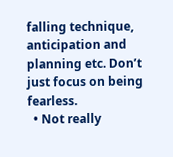falling technique, anticipation and planning etc. Don’t just focus on being fearless.
  • Not really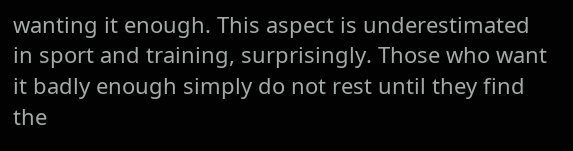wanting it enough. This aspect is underestimated in sport and training, surprisingly. Those who want it badly enough simply do not rest until they find the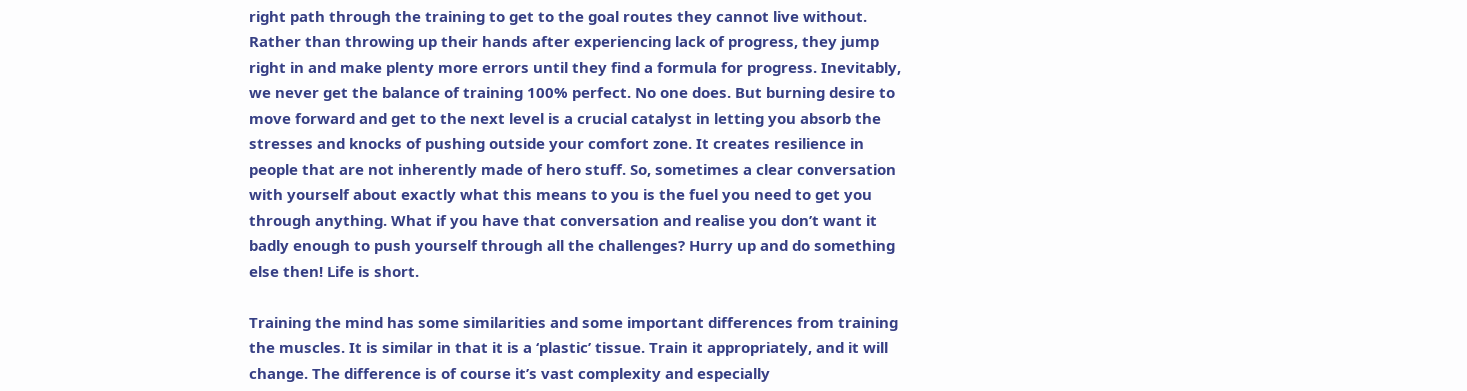right path through the training to get to the goal routes they cannot live without. Rather than throwing up their hands after experiencing lack of progress, they jump right in and make plenty more errors until they find a formula for progress. Inevitably, we never get the balance of training 100% perfect. No one does. But burning desire to move forward and get to the next level is a crucial catalyst in letting you absorb the stresses and knocks of pushing outside your comfort zone. It creates resilience in people that are not inherently made of hero stuff. So, sometimes a clear conversation with yourself about exactly what this means to you is the fuel you need to get you through anything. What if you have that conversation and realise you don’t want it badly enough to push yourself through all the challenges? Hurry up and do something else then! Life is short.

Training the mind has some similarities and some important differences from training the muscles. It is similar in that it is a ‘plastic’ tissue. Train it appropriately, and it will change. The difference is of course it’s vast complexity and especially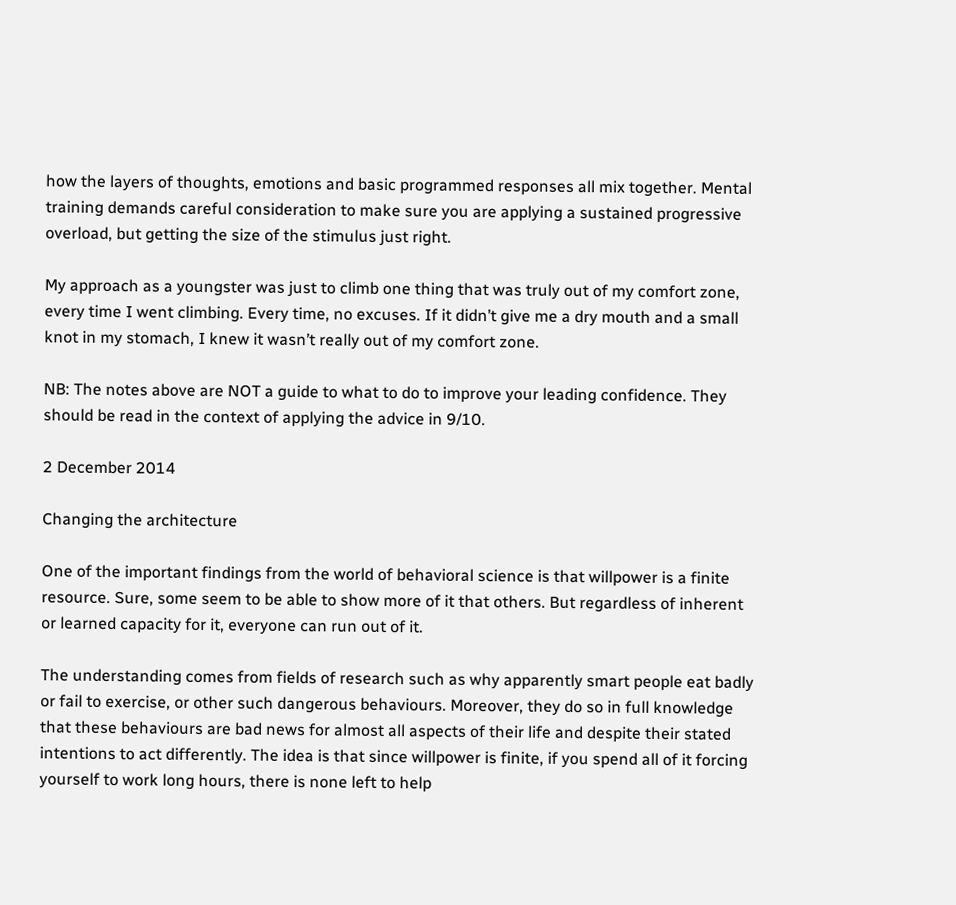how the layers of thoughts, emotions and basic programmed responses all mix together. Mental training demands careful consideration to make sure you are applying a sustained progressive overload, but getting the size of the stimulus just right.

My approach as a youngster was just to climb one thing that was truly out of my comfort zone, every time I went climbing. Every time, no excuses. If it didn’t give me a dry mouth and a small knot in my stomach, I knew it wasn’t really out of my comfort zone.

NB: The notes above are NOT a guide to what to do to improve your leading confidence. They should be read in the context of applying the advice in 9/10.

2 December 2014

Changing the architecture

One of the important findings from the world of behavioral science is that willpower is a finite resource. Sure, some seem to be able to show more of it that others. But regardless of inherent or learned capacity for it, everyone can run out of it.

The understanding comes from fields of research such as why apparently smart people eat badly or fail to exercise, or other such dangerous behaviours. Moreover, they do so in full knowledge that these behaviours are bad news for almost all aspects of their life and despite their stated intentions to act differently. The idea is that since willpower is finite, if you spend all of it forcing yourself to work long hours, there is none left to help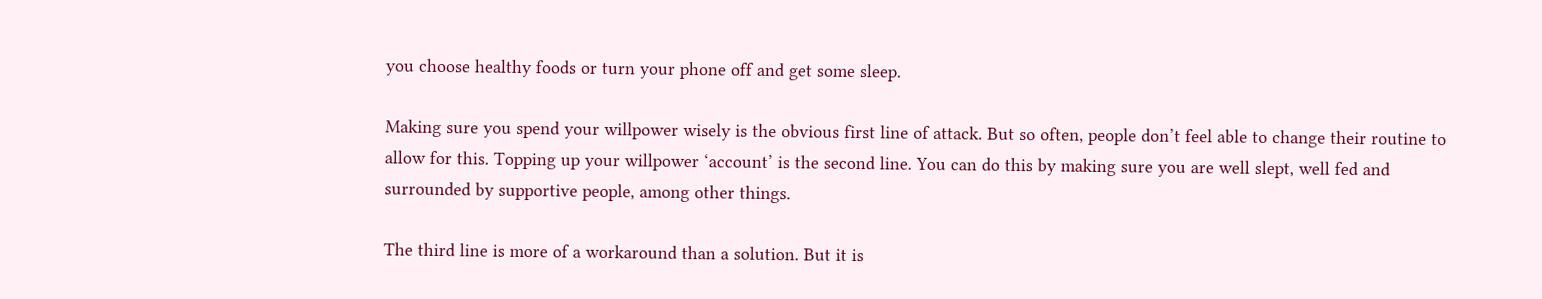you choose healthy foods or turn your phone off and get some sleep.

Making sure you spend your willpower wisely is the obvious first line of attack. But so often, people don’t feel able to change their routine to allow for this. Topping up your willpower ‘account’ is the second line. You can do this by making sure you are well slept, well fed and surrounded by supportive people, among other things.

The third line is more of a workaround than a solution. But it is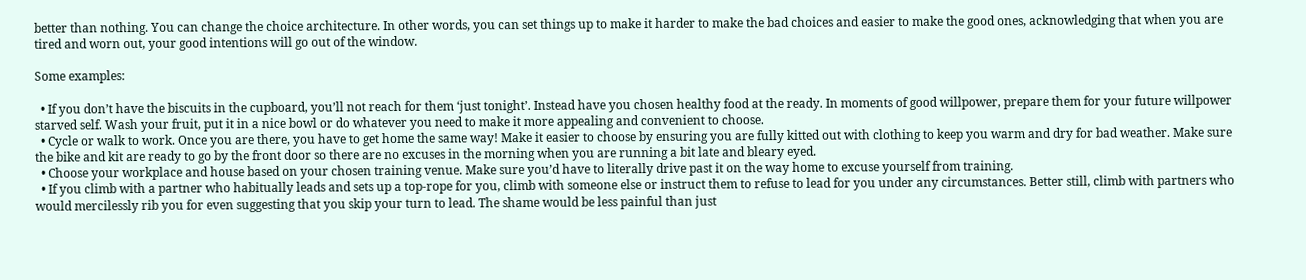better than nothing. You can change the choice architecture. In other words, you can set things up to make it harder to make the bad choices and easier to make the good ones, acknowledging that when you are tired and worn out, your good intentions will go out of the window.

Some examples:

  • If you don’t have the biscuits in the cupboard, you’ll not reach for them ‘just tonight’. Instead have you chosen healthy food at the ready. In moments of good willpower, prepare them for your future willpower starved self. Wash your fruit, put it in a nice bowl or do whatever you need to make it more appealing and convenient to choose.
  • Cycle or walk to work. Once you are there, you have to get home the same way! Make it easier to choose by ensuring you are fully kitted out with clothing to keep you warm and dry for bad weather. Make sure the bike and kit are ready to go by the front door so there are no excuses in the morning when you are running a bit late and bleary eyed.
  • Choose your workplace and house based on your chosen training venue. Make sure you’d have to literally drive past it on the way home to excuse yourself from training.
  • If you climb with a partner who habitually leads and sets up a top-rope for you, climb with someone else or instruct them to refuse to lead for you under any circumstances. Better still, climb with partners who would mercilessly rib you for even suggesting that you skip your turn to lead. The shame would be less painful than just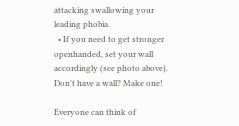attacking swallowing your leading phobia.
  • If you need to get stronger openhanded, set your wall accordingly (see photo above). Don't have a wall? Make one!

Everyone can think of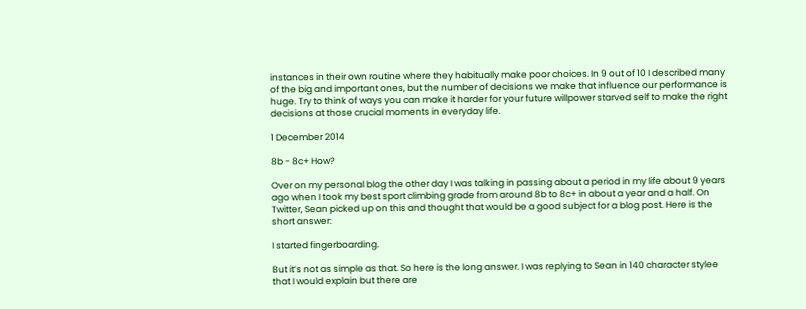instances in their own routine where they habitually make poor choices. In 9 out of 10 I described many of the big and important ones, but the number of decisions we make that influence our performance is huge. Try to think of ways you can make it harder for your future willpower starved self to make the right decisions at those crucial moments in everyday life.

1 December 2014

8b - 8c+ How?

Over on my personal blog the other day I was talking in passing about a period in my life about 9 years ago when I took my best sport climbing grade from around 8b to 8c+ in about a year and a half. On Twitter, Sean picked up on this and thought that would be a good subject for a blog post. Here is the short answer:

I started fingerboarding.

But it’s not as simple as that. So here is the long answer. I was replying to Sean in 140 character stylee that I would explain but there are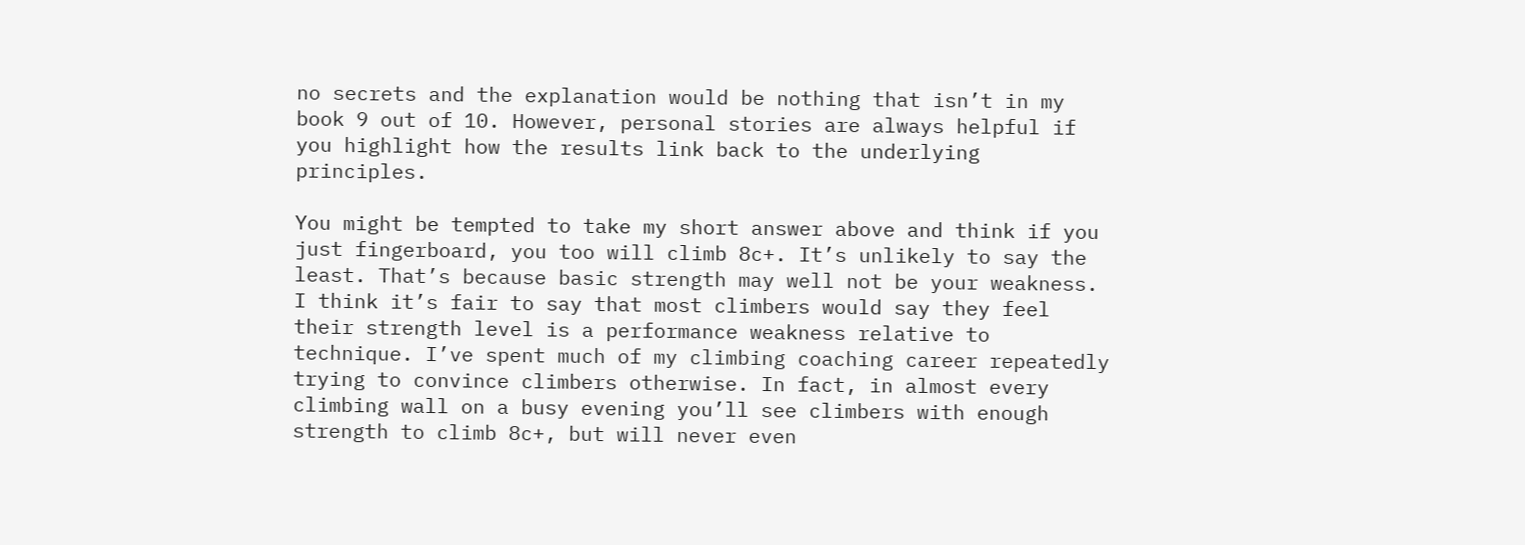no secrets and the explanation would be nothing that isn’t in my book 9 out of 10. However, personal stories are always helpful if you highlight how the results link back to the underlying principles.

You might be tempted to take my short answer above and think if you just fingerboard, you too will climb 8c+. It’s unlikely to say the least. That’s because basic strength may well not be your weakness. I think it’s fair to say that most climbers would say they feel their strength level is a performance weakness relative to technique. I’ve spent much of my climbing coaching career repeatedly trying to convince climbers otherwise. In fact, in almost every climbing wall on a busy evening you’ll see climbers with enough strength to climb 8c+, but will never even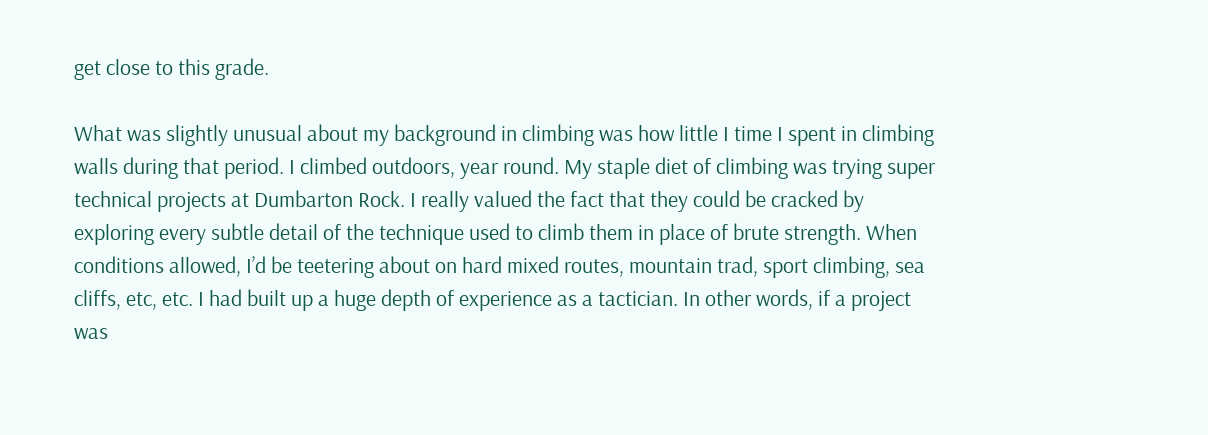get close to this grade.

What was slightly unusual about my background in climbing was how little I time I spent in climbing walls during that period. I climbed outdoors, year round. My staple diet of climbing was trying super technical projects at Dumbarton Rock. I really valued the fact that they could be cracked by exploring every subtle detail of the technique used to climb them in place of brute strength. When conditions allowed, I’d be teetering about on hard mixed routes, mountain trad, sport climbing, sea cliffs, etc, etc. I had built up a huge depth of experience as a tactician. In other words, if a project was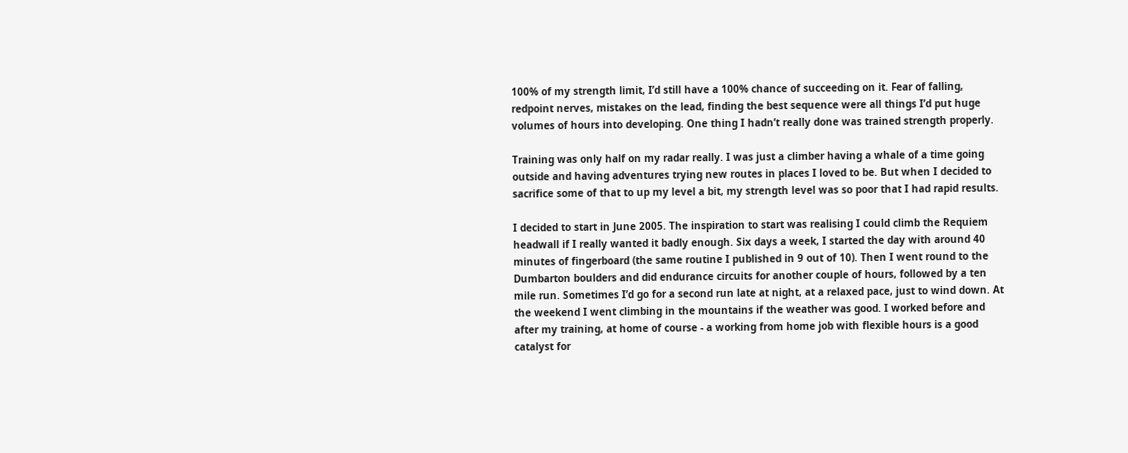100% of my strength limit, I’d still have a 100% chance of succeeding on it. Fear of falling, redpoint nerves, mistakes on the lead, finding the best sequence were all things I’d put huge volumes of hours into developing. One thing I hadn’t really done was trained strength properly.

Training was only half on my radar really. I was just a climber having a whale of a time going outside and having adventures trying new routes in places I loved to be. But when I decided to sacrifice some of that to up my level a bit, my strength level was so poor that I had rapid results.

I decided to start in June 2005. The inspiration to start was realising I could climb the Requiem headwall if I really wanted it badly enough. Six days a week, I started the day with around 40 minutes of fingerboard (the same routine I published in 9 out of 10). Then I went round to the Dumbarton boulders and did endurance circuits for another couple of hours, followed by a ten mile run. Sometimes I’d go for a second run late at night, at a relaxed pace, just to wind down. At the weekend I went climbing in the mountains if the weather was good. I worked before and after my training, at home of course - a working from home job with flexible hours is a good catalyst for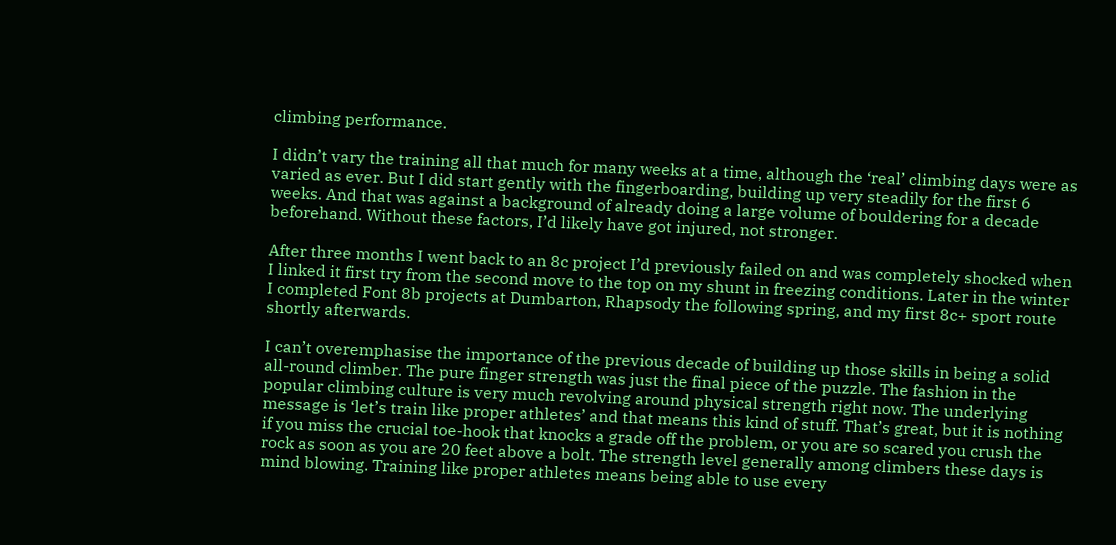climbing performance.

I didn’t vary the training all that much for many weeks at a time, although the ‘real’ climbing days were as varied as ever. But I did start gently with the fingerboarding, building up very steadily for the first 6 weeks. And that was against a background of already doing a large volume of bouldering for a decade beforehand. Without these factors, I’d likely have got injured, not stronger.

After three months I went back to an 8c project I’d previously failed on and was completely shocked when I linked it first try from the second move to the top on my shunt in freezing conditions. Later in the winter I completed Font 8b projects at Dumbarton, Rhapsody the following spring, and my first 8c+ sport route shortly afterwards.

I can’t overemphasise the importance of the previous decade of building up those skills in being a solid all-round climber. The pure finger strength was just the final piece of the puzzle. The fashion in the popular climbing culture is very much revolving around physical strength right now. The underlying message is ‘let’s train like proper athletes’ and that means this kind of stuff. That’s great, but it is nothing if you miss the crucial toe-hook that knocks a grade off the problem, or you are so scared you crush the rock as soon as you are 20 feet above a bolt. The strength level generally among climbers these days is mind blowing. Training like proper athletes means being able to use every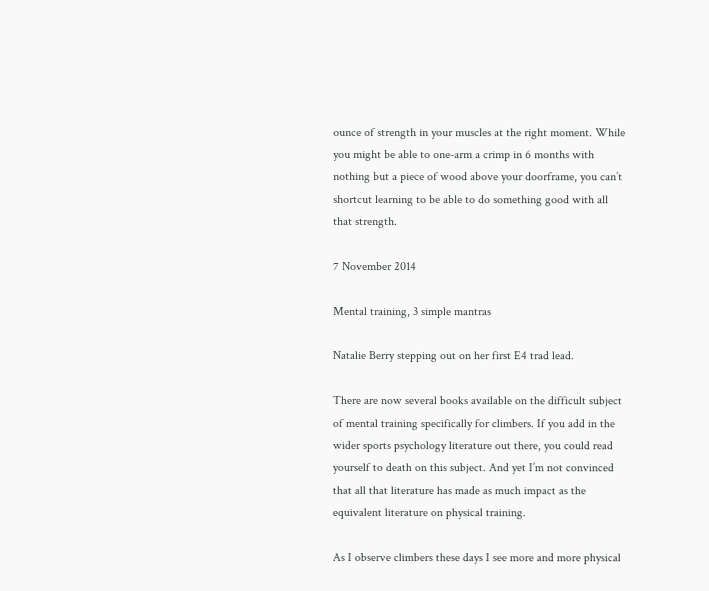ounce of strength in your muscles at the right moment. While you might be able to one-arm a crimp in 6 months with nothing but a piece of wood above your doorframe, you can’t shortcut learning to be able to do something good with all that strength.

7 November 2014

Mental training, 3 simple mantras

Natalie Berry stepping out on her first E4 trad lead.

There are now several books available on the difficult subject of mental training specifically for climbers. If you add in the wider sports psychology literature out there, you could read yourself to death on this subject. And yet I’m not convinced that all that literature has made as much impact as the equivalent literature on physical training.

As I observe climbers these days I see more and more physical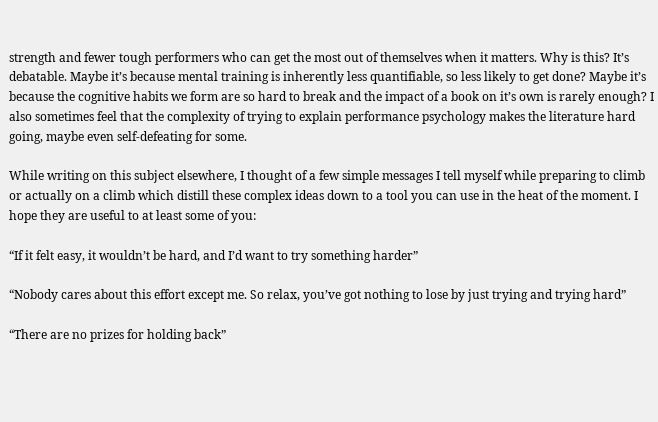strength and fewer tough performers who can get the most out of themselves when it matters. Why is this? It’s debatable. Maybe it’s because mental training is inherently less quantifiable, so less likely to get done? Maybe it’s because the cognitive habits we form are so hard to break and the impact of a book on it’s own is rarely enough? I also sometimes feel that the complexity of trying to explain performance psychology makes the literature hard going, maybe even self-defeating for some.

While writing on this subject elsewhere, I thought of a few simple messages I tell myself while preparing to climb or actually on a climb which distill these complex ideas down to a tool you can use in the heat of the moment. I hope they are useful to at least some of you:

“If it felt easy, it wouldn’t be hard, and I’d want to try something harder”

“Nobody cares about this effort except me. So relax, you’ve got nothing to lose by just trying and trying hard”

“There are no prizes for holding back”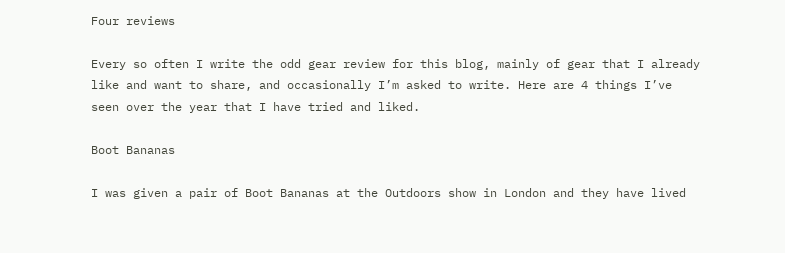Four reviews

Every so often I write the odd gear review for this blog, mainly of gear that I already like and want to share, and occasionally I’m asked to write. Here are 4 things I’ve seen over the year that I have tried and liked.

Boot Bananas

I was given a pair of Boot Bananas at the Outdoors show in London and they have lived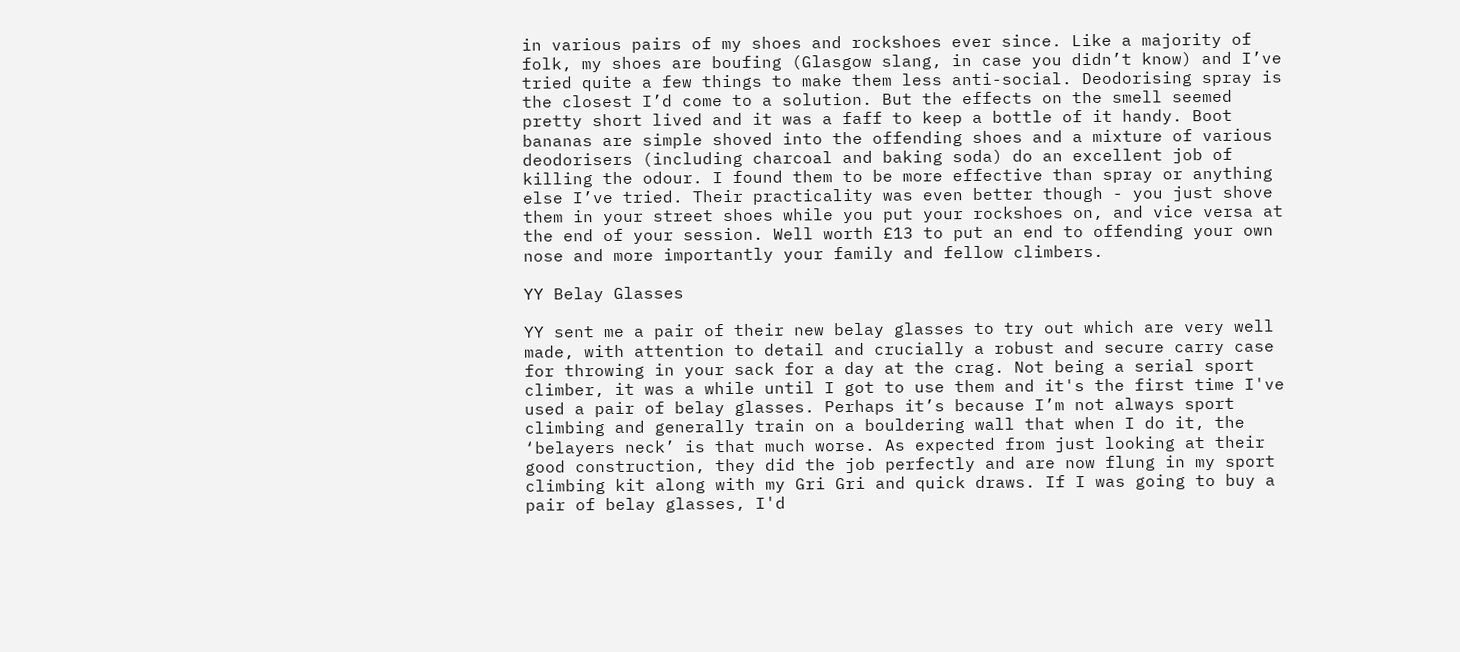in various pairs of my shoes and rockshoes ever since. Like a majority of folk, my shoes are boufing (Glasgow slang, in case you didn’t know) and I’ve tried quite a few things to make them less anti-social. Deodorising spray is the closest I’d come to a solution. But the effects on the smell seemed pretty short lived and it was a faff to keep a bottle of it handy. Boot bananas are simple shoved into the offending shoes and a mixture of various deodorisers (including charcoal and baking soda) do an excellent job of killing the odour. I found them to be more effective than spray or anything else I’ve tried. Their practicality was even better though - you just shove them in your street shoes while you put your rockshoes on, and vice versa at the end of your session. Well worth £13 to put an end to offending your own nose and more importantly your family and fellow climbers.

YY Belay Glasses

YY sent me a pair of their new belay glasses to try out which are very well made, with attention to detail and crucially a robust and secure carry case for throwing in your sack for a day at the crag. Not being a serial sport climber, it was a while until I got to use them and it's the first time I've used a pair of belay glasses. Perhaps it’s because I’m not always sport climbing and generally train on a bouldering wall that when I do it, the ‘belayers neck’ is that much worse. As expected from just looking at their good construction, they did the job perfectly and are now flung in my sport climbing kit along with my Gri Gri and quick draws. If I was going to buy a pair of belay glasses, I'd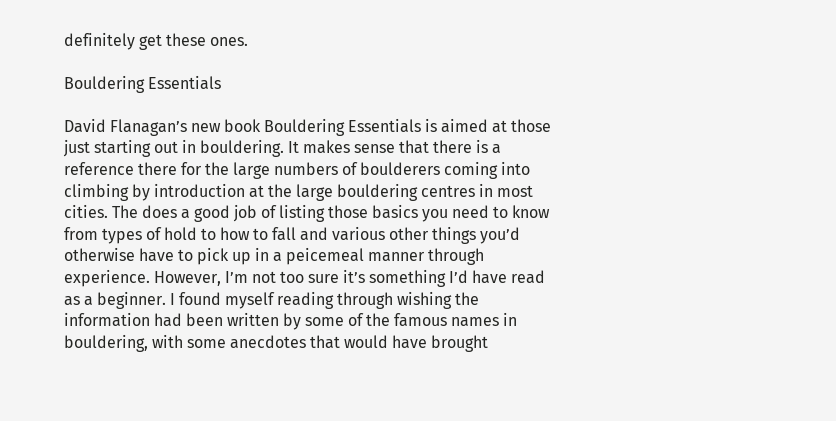definitely get these ones.

Bouldering Essentials

David Flanagan’s new book Bouldering Essentials is aimed at those just starting out in bouldering. It makes sense that there is a reference there for the large numbers of boulderers coming into climbing by introduction at the large bouldering centres in most cities. The does a good job of listing those basics you need to know from types of hold to how to fall and various other things you’d otherwise have to pick up in a peicemeal manner through experience. However, I’m not too sure it’s something I’d have read as a beginner. I found myself reading through wishing the information had been written by some of the famous names in bouldering, with some anecdotes that would have brought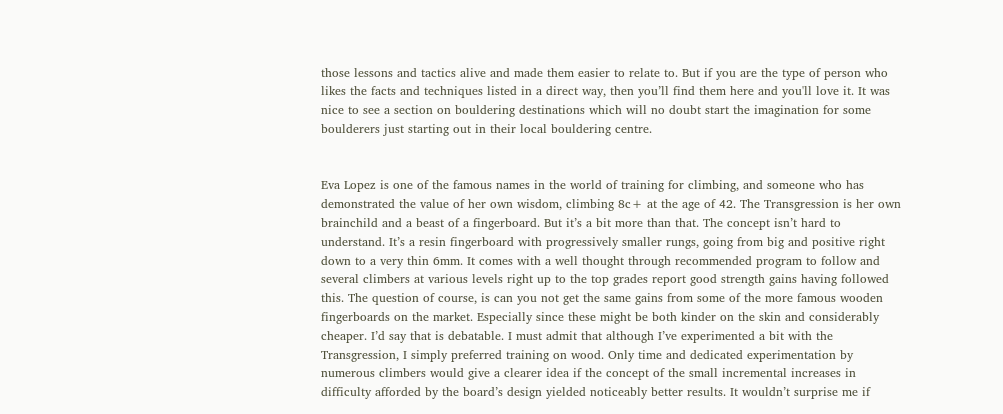those lessons and tactics alive and made them easier to relate to. But if you are the type of person who likes the facts and techniques listed in a direct way, then you’ll find them here and you'll love it. It was nice to see a section on bouldering destinations which will no doubt start the imagination for some boulderers just starting out in their local bouldering centre.


Eva Lopez is one of the famous names in the world of training for climbing, and someone who has demonstrated the value of her own wisdom, climbing 8c+ at the age of 42. The Transgression is her own brainchild and a beast of a fingerboard. But it’s a bit more than that. The concept isn’t hard to understand. It’s a resin fingerboard with progressively smaller rungs, going from big and positive right down to a very thin 6mm. It comes with a well thought through recommended program to follow and several climbers at various levels right up to the top grades report good strength gains having followed this. The question of course, is can you not get the same gains from some of the more famous wooden fingerboards on the market. Especially since these might be both kinder on the skin and considerably cheaper. I’d say that is debatable. I must admit that although I’ve experimented a bit with the Transgression, I simply preferred training on wood. Only time and dedicated experimentation by numerous climbers would give a clearer idea if the concept of the small incremental increases in difficulty afforded by the board’s design yielded noticeably better results. It wouldn’t surprise me if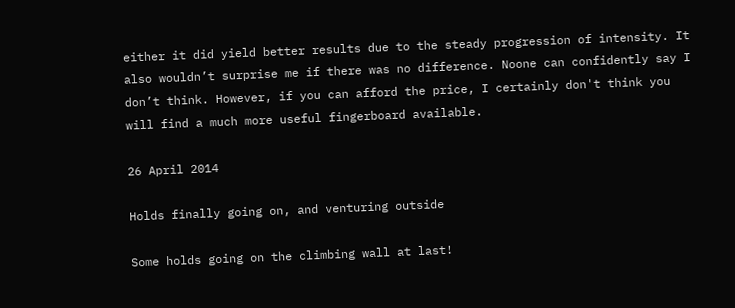either it did yield better results due to the steady progression of intensity. It also wouldn’t surprise me if there was no difference. Noone can confidently say I don’t think. However, if you can afford the price, I certainly don't think you will find a much more useful fingerboard available.

26 April 2014

Holds finally going on, and venturing outside

Some holds going on the climbing wall at last!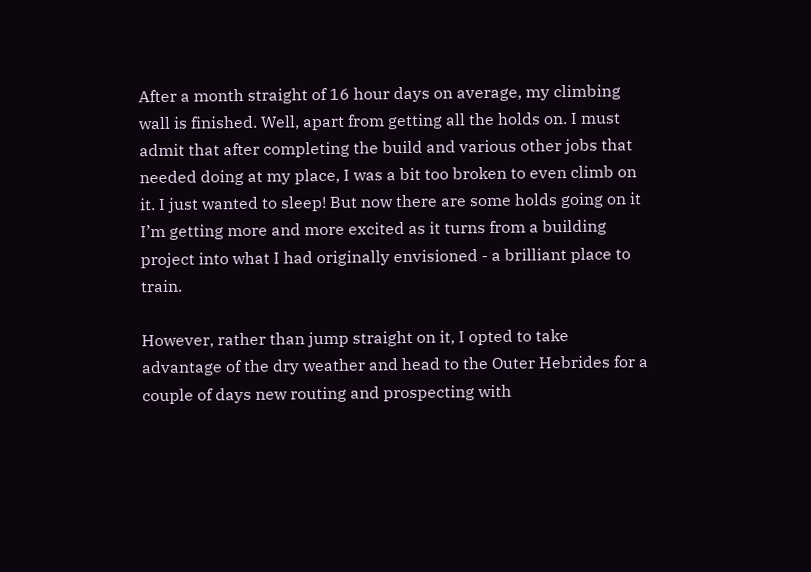After a month straight of 16 hour days on average, my climbing wall is finished. Well, apart from getting all the holds on. I must admit that after completing the build and various other jobs that needed doing at my place, I was a bit too broken to even climb on it. I just wanted to sleep! But now there are some holds going on it I’m getting more and more excited as it turns from a building project into what I had originally envisioned - a brilliant place to train.

However, rather than jump straight on it, I opted to take advantage of the dry weather and head to the Outer Hebrides for a couple of days new routing and prospecting with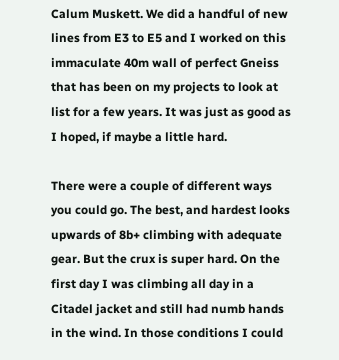Calum Muskett. We did a handful of new lines from E3 to E5 and I worked on this immaculate 40m wall of perfect Gneiss that has been on my projects to look at list for a few years. It was just as good as I hoped, if maybe a little hard.

There were a couple of different ways you could go. The best, and hardest looks upwards of 8b+ climbing with adequate gear. But the crux is super hard. On the first day I was climbing all day in a Citadel jacket and still had numb hands in the wind. In those conditions I could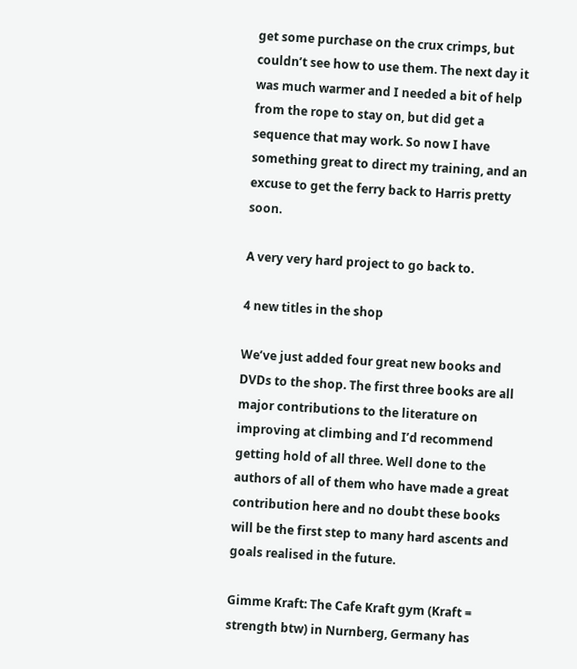get some purchase on the crux crimps, but couldn’t see how to use them. The next day it was much warmer and I needed a bit of help from the rope to stay on, but did get a sequence that may work. So now I have something great to direct my training, and an excuse to get the ferry back to Harris pretty soon.

A very very hard project to go back to.

4 new titles in the shop

We’ve just added four great new books and DVDs to the shop. The first three books are all major contributions to the literature on improving at climbing and I’d recommend getting hold of all three. Well done to the authors of all of them who have made a great contribution here and no doubt these books will be the first step to many hard ascents and goals realised in the future.

Gimme Kraft: The Cafe Kraft gym (Kraft = strength btw) in Nurnberg, Germany has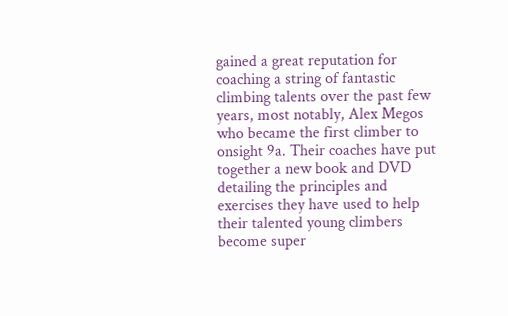gained a great reputation for coaching a string of fantastic climbing talents over the past few years, most notably, Alex Megos who became the first climber to onsight 9a. Their coaches have put together a new book and DVD detailing the principles and exercises they have used to help their talented young climbers become super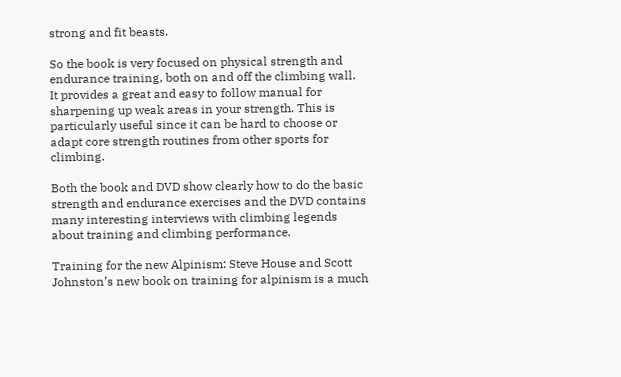strong and fit beasts.

So the book is very focused on physical strength and endurance training, both on and off the climbing wall. It provides a great and easy to follow manual for sharpening up weak areas in your strength. This is particularly useful since it can be hard to choose or adapt core strength routines from other sports for climbing.

Both the book and DVD show clearly how to do the basic strength and endurance exercises and the DVD contains many interesting interviews with climbing legends about training and climbing performance.

Training for the new Alpinism: Steve House and Scott Johnston’s new book on training for alpinism is a much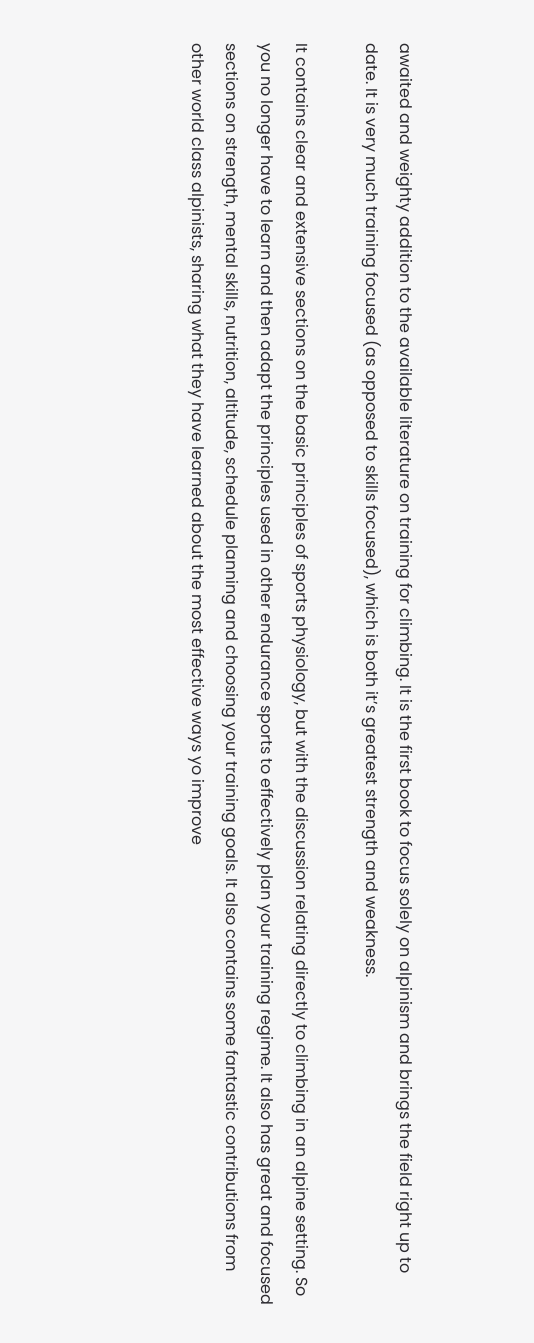awaited and weighty addition to the available literature on training for climbing. It is the first book to focus solely on alpinism and brings the field right up to date. It is very much training focused (as opposed to skills focused), which is both it’s greatest strength and weakness.

It contains clear and extensive sections on the basic principles of sports physiology, but with the discussion relating directly to climbing in an alpine setting. So you no longer have to learn and then adapt the principles used in other endurance sports to effectively plan your training regime. It also has great and focused sections on strength, mental skills, nutrition, altitude, schedule planning and choosing your training goals. It also contains some fantastic contributions from other world class alpinists, sharing what they have learned about the most effective ways yo improve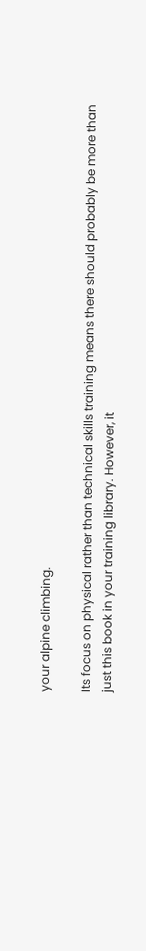your alpine climbing.

Its focus on physical rather than technical skills training means there should probably be more than just this book in your training library. However, it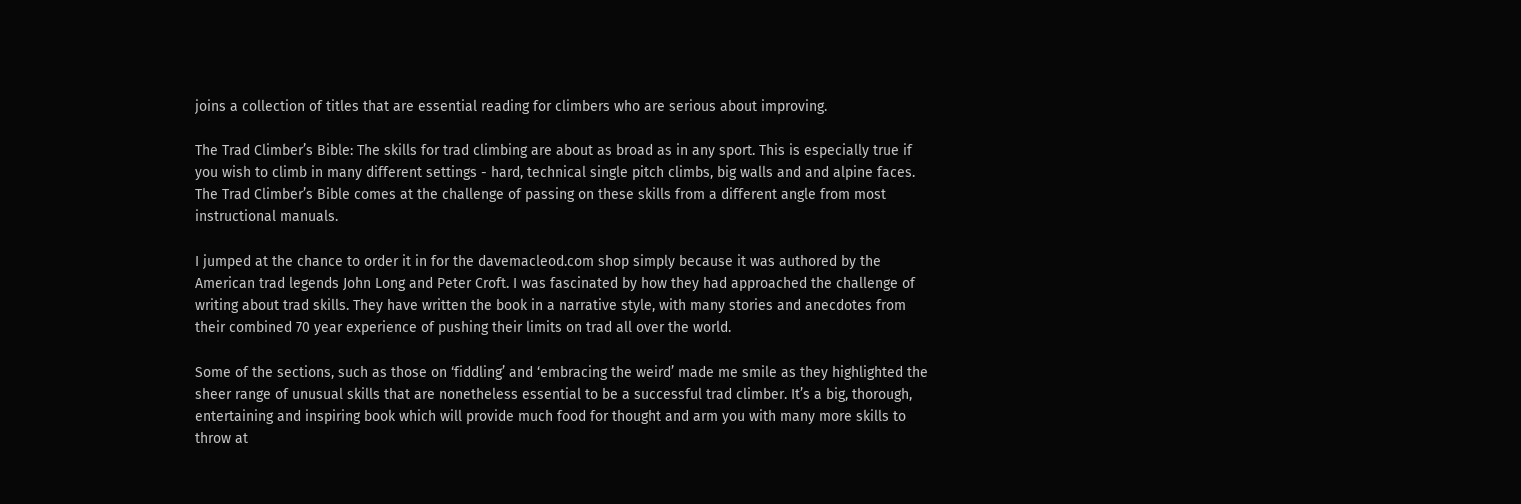joins a collection of titles that are essential reading for climbers who are serious about improving.

The Trad Climber’s Bible: The skills for trad climbing are about as broad as in any sport. This is especially true if you wish to climb in many different settings - hard, technical single pitch climbs, big walls and and alpine faces. The Trad Climber’s Bible comes at the challenge of passing on these skills from a different angle from most instructional manuals.

I jumped at the chance to order it in for the davemacleod.com shop simply because it was authored by the American trad legends John Long and Peter Croft. I was fascinated by how they had approached the challenge of writing about trad skills. They have written the book in a narrative style, with many stories and anecdotes from their combined 70 year experience of pushing their limits on trad all over the world.

Some of the sections, such as those on ‘fiddling’ and ‘embracing the weird’ made me smile as they highlighted the sheer range of unusual skills that are nonetheless essential to be a successful trad climber. It’s a big, thorough, entertaining and inspiring book which will provide much food for thought and arm you with many more skills to throw at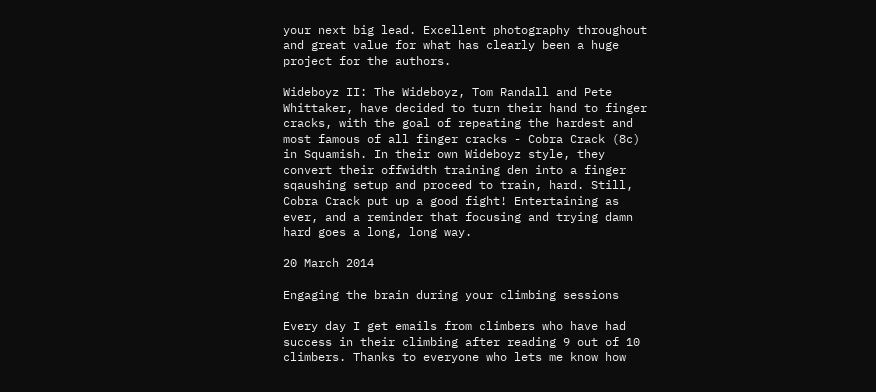your next big lead. Excellent photography throughout and great value for what has clearly been a huge project for the authors.

Wideboyz II: The Wideboyz, Tom Randall and Pete Whittaker, have decided to turn their hand to finger cracks, with the goal of repeating the hardest and most famous of all finger cracks - Cobra Crack (8c) in Squamish. In their own Wideboyz style, they convert their offwidth training den into a finger sqaushing setup and proceed to train, hard. Still, Cobra Crack put up a good fight! Entertaining as ever, and a reminder that focusing and trying damn hard goes a long, long way.

20 March 2014

Engaging the brain during your climbing sessions

Every day I get emails from climbers who have had success in their climbing after reading 9 out of 10 climbers. Thanks to everyone who lets me know how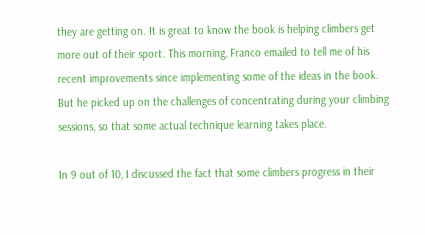they are getting on. It is great to know the book is helping climbers get more out of their sport. This morning, Franco emailed to tell me of his recent improvements since implementing some of the ideas in the book. But he picked up on the challenges of concentrating during your climbing sessions, so that some actual technique learning takes place.

In 9 out of 10, I discussed the fact that some climbers progress in their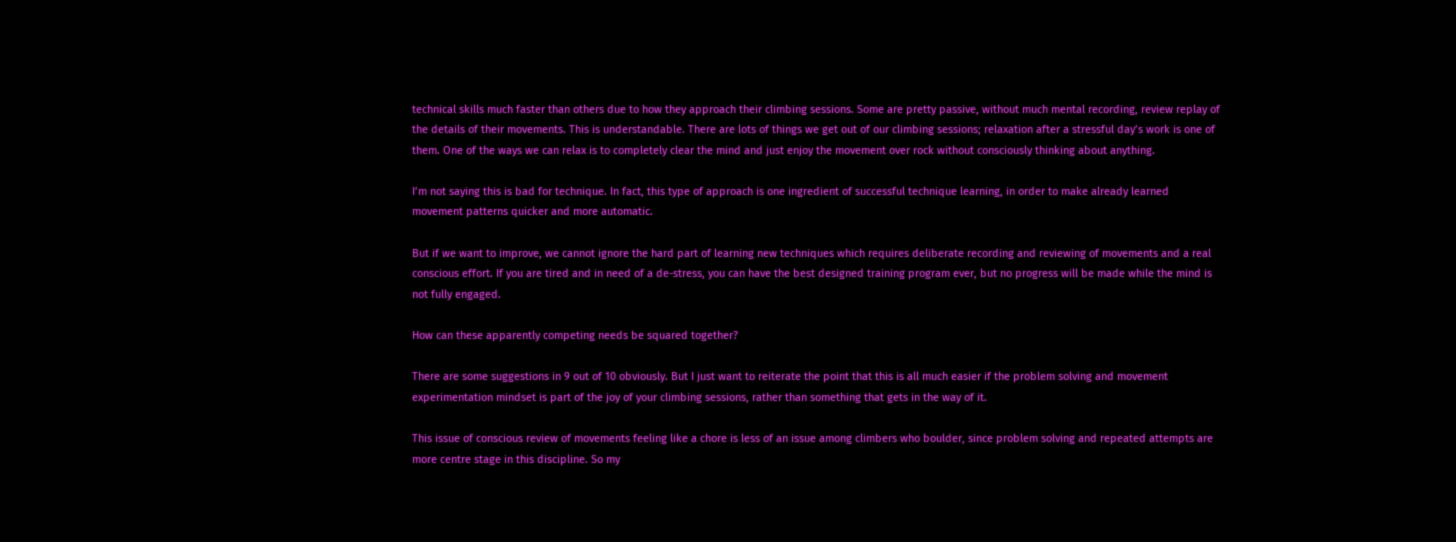technical skills much faster than others due to how they approach their climbing sessions. Some are pretty passive, without much mental recording, review replay of the details of their movements. This is understandable. There are lots of things we get out of our climbing sessions; relaxation after a stressful day’s work is one of them. One of the ways we can relax is to completely clear the mind and just enjoy the movement over rock without consciously thinking about anything.

I’m not saying this is bad for technique. In fact, this type of approach is one ingredient of successful technique learning, in order to make already learned movement patterns quicker and more automatic.

But if we want to improve, we cannot ignore the hard part of learning new techniques which requires deliberate recording and reviewing of movements and a real conscious effort. If you are tired and in need of a de-stress, you can have the best designed training program ever, but no progress will be made while the mind is not fully engaged.

How can these apparently competing needs be squared together?

There are some suggestions in 9 out of 10 obviously. But I just want to reiterate the point that this is all much easier if the problem solving and movement experimentation mindset is part of the joy of your climbing sessions, rather than something that gets in the way of it.

This issue of conscious review of movements feeling like a chore is less of an issue among climbers who boulder, since problem solving and repeated attempts are more centre stage in this discipline. So my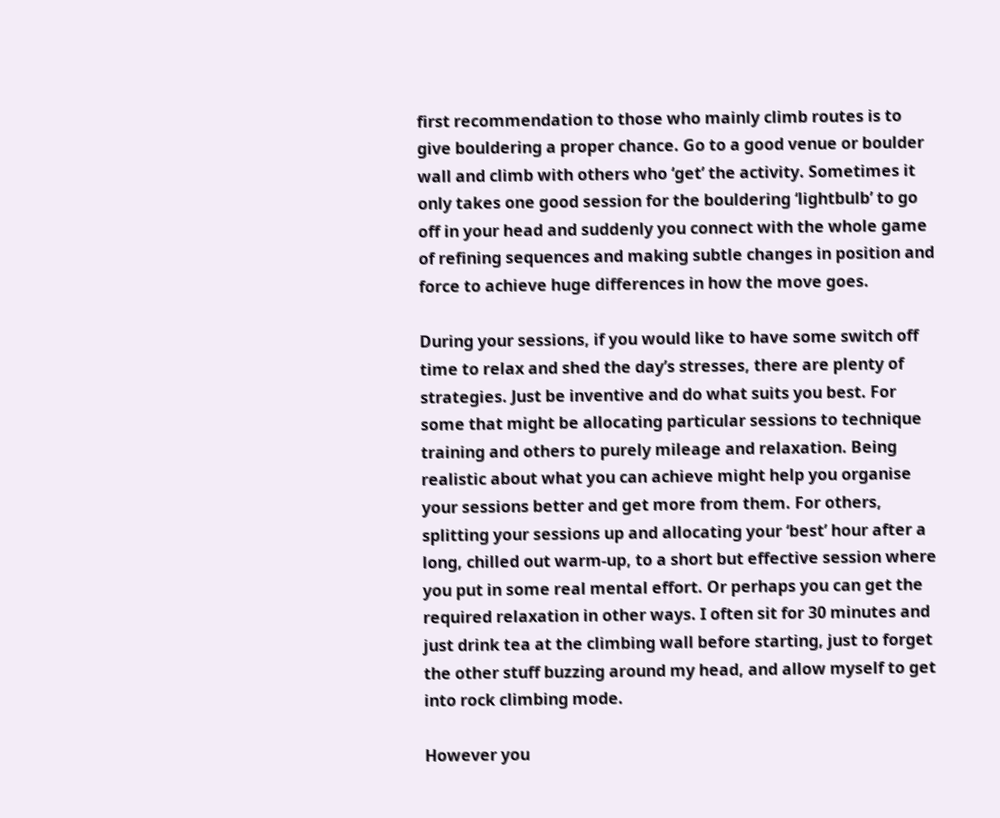first recommendation to those who mainly climb routes is to give bouldering a proper chance. Go to a good venue or boulder wall and climb with others who ‘get’ the activity. Sometimes it only takes one good session for the bouldering ‘lightbulb’ to go off in your head and suddenly you connect with the whole game of refining sequences and making subtle changes in position and force to achieve huge differences in how the move goes.

During your sessions, if you would like to have some switch off time to relax and shed the day’s stresses, there are plenty of strategies. Just be inventive and do what suits you best. For some that might be allocating particular sessions to technique training and others to purely mileage and relaxation. Being realistic about what you can achieve might help you organise your sessions better and get more from them. For others, splitting your sessions up and allocating your ‘best’ hour after a long, chilled out warm-up, to a short but effective session where you put in some real mental effort. Or perhaps you can get the required relaxation in other ways. I often sit for 30 minutes and just drink tea at the climbing wall before starting, just to forget the other stuff buzzing around my head, and allow myself to get into rock climbing mode.

However you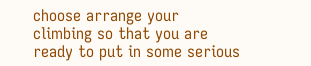choose arrange your climbing so that you are ready to put in some serious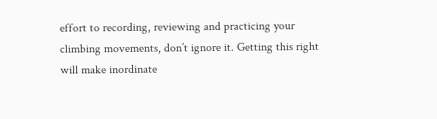effort to recording, reviewing and practicing your climbing movements, don’t ignore it. Getting this right will make inordinate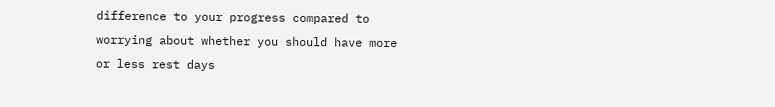difference to your progress compared to worrying about whether you should have more or less rest days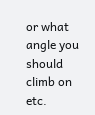or what angle you should climb on etc.